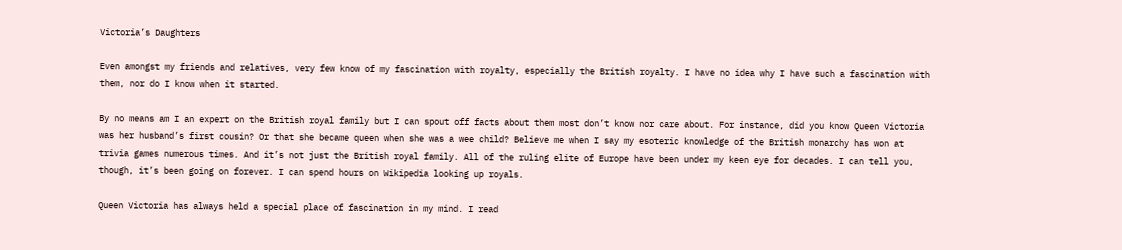Victoria’s Daughters

Even amongst my friends and relatives, very few know of my fascination with royalty, especially the British royalty. I have no idea why I have such a fascination with them, nor do I know when it started.

By no means am I an expert on the British royal family but I can spout off facts about them most don’t know nor care about. For instance, did you know Queen Victoria was her husband’s first cousin? Or that she became queen when she was a wee child? Believe me when I say my esoteric knowledge of the British monarchy has won at trivia games numerous times. And it’s not just the British royal family. All of the ruling elite of Europe have been under my keen eye for decades. I can tell you, though, it’s been going on forever. I can spend hours on Wikipedia looking up royals.

Queen Victoria has always held a special place of fascination in my mind. I read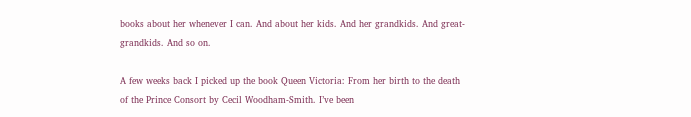books about her whenever I can. And about her kids. And her grandkids. And great-grandkids. And so on.

A few weeks back I picked up the book Queen Victoria: From her birth to the death of the Prince Consort by Cecil Woodham-Smith. I’ve been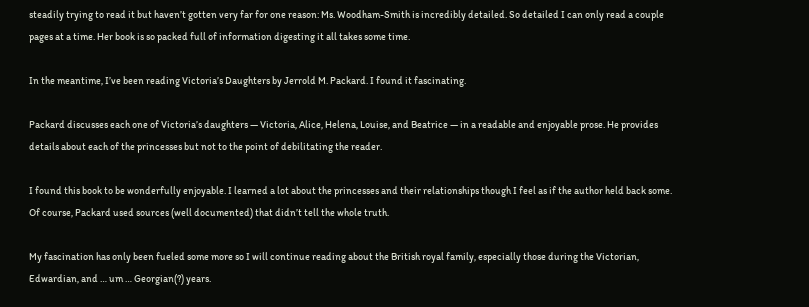steadily trying to read it but haven’t gotten very far for one reason: Ms. Woodham-Smith is incredibly detailed. So detailed I can only read a couple pages at a time. Her book is so packed full of information digesting it all takes some time.

In the meantime, I’ve been reading Victoria’s Daughters by Jerrold M. Packard. I found it fascinating.

Packard discusses each one of Victoria’s daughters — Victoria, Alice, Helena, Louise, and Beatrice — in a readable and enjoyable prose. He provides details about each of the princesses but not to the point of debilitating the reader.

I found this book to be wonderfully enjoyable. I learned a lot about the princesses and their relationships though I feel as if the author held back some. Of course, Packard used sources (well documented) that didn’t tell the whole truth.

My fascination has only been fueled some more so I will continue reading about the British royal family, especially those during the Victorian, Edwardian, and … um … Georgian(?) years.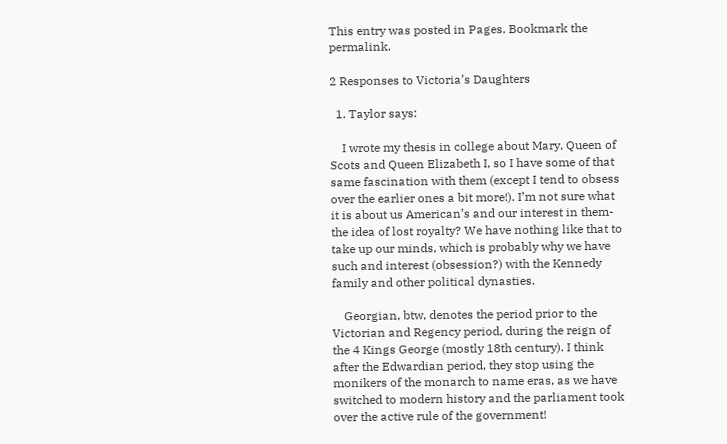This entry was posted in Pages. Bookmark the permalink.

2 Responses to Victoria’s Daughters

  1. Taylor says:

    I wrote my thesis in college about Mary, Queen of Scots and Queen Elizabeth I, so I have some of that same fascination with them (except I tend to obsess over the earlier ones a bit more!). I’m not sure what it is about us American’s and our interest in them- the idea of lost royalty? We have nothing like that to take up our minds, which is probably why we have such and interest (obsession?) with the Kennedy family and other political dynasties.

    Georgian, btw, denotes the period prior to the Victorian and Regency period, during the reign of the 4 Kings George (mostly 18th century). I think after the Edwardian period, they stop using the monikers of the monarch to name eras, as we have switched to modern history and the parliament took over the active rule of the government!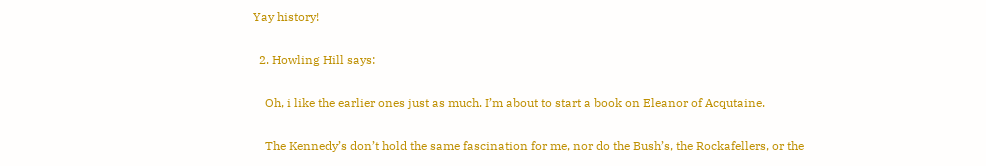Yay history!

  2. Howling Hill says:

    Oh, i like the earlier ones just as much. I’m about to start a book on Eleanor of Acqutaine.

    The Kennedy’s don’t hold the same fascination for me, nor do the Bush’s, the Rockafellers, or the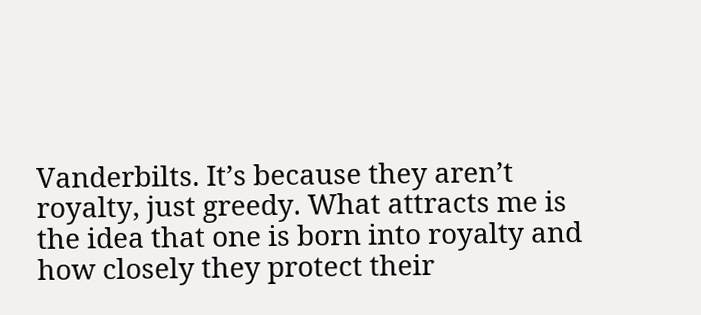Vanderbilts. It’s because they aren’t royalty, just greedy. What attracts me is the idea that one is born into royalty and how closely they protect their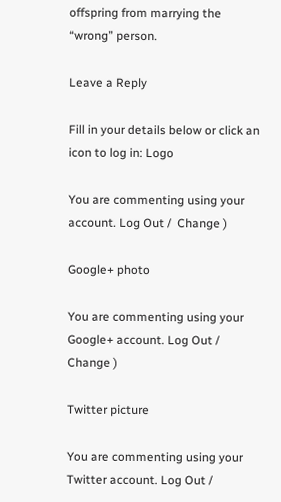offspring from marrying the “wrong” person.

Leave a Reply

Fill in your details below or click an icon to log in: Logo

You are commenting using your account. Log Out /  Change )

Google+ photo

You are commenting using your Google+ account. Log Out /  Change )

Twitter picture

You are commenting using your Twitter account. Log Out /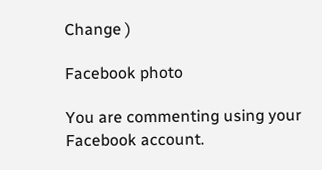Change )

Facebook photo

You are commenting using your Facebook account.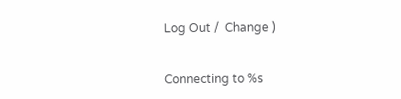Log Out /  Change )


Connecting to %s